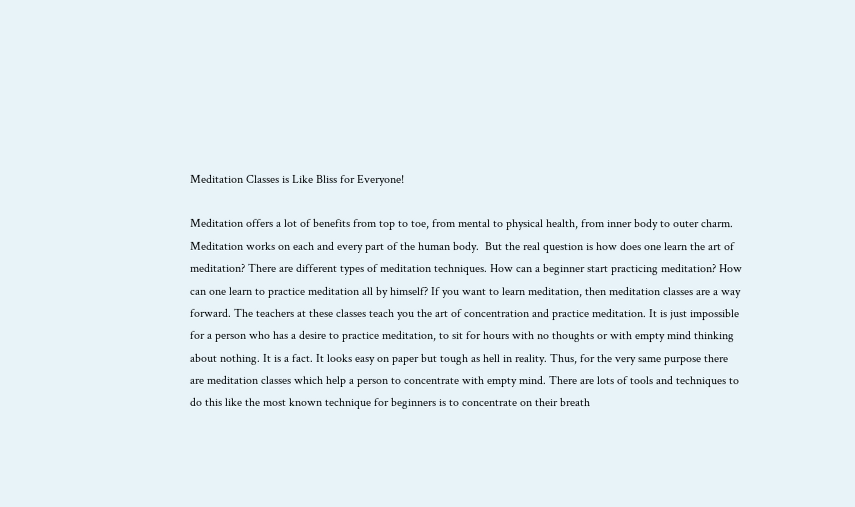Meditation Classes is Like Bliss for Everyone!

Meditation offers a lot of benefits from top to toe, from mental to physical health, from inner body to outer charm. Meditation works on each and every part of the human body.  But the real question is how does one learn the art of meditation? There are different types of meditation techniques. How can a beginner start practicing meditation? How can one learn to practice meditation all by himself? If you want to learn meditation, then meditation classes are a way forward. The teachers at these classes teach you the art of concentration and practice meditation. It is just impossible for a person who has a desire to practice meditation, to sit for hours with no thoughts or with empty mind thinking about nothing. It is a fact. It looks easy on paper but tough as hell in reality. Thus, for the very same purpose there are meditation classes which help a person to concentrate with empty mind. There are lots of tools and techniques to do this like the most known technique for beginners is to concentrate on their breath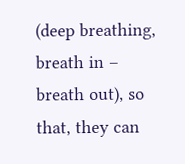(deep breathing, breath in – breath out), so that, they can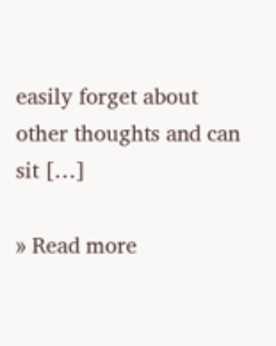easily forget about other thoughts and can sit […]

» Read more